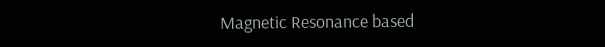Magnetic Resonance based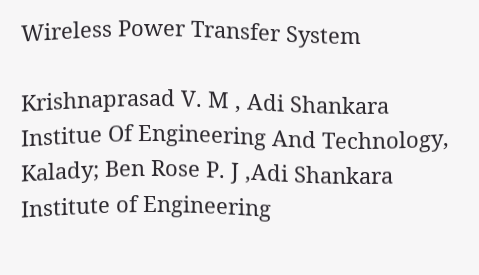Wireless Power Transfer System

Krishnaprasad V. M , Adi Shankara Institue Of Engineering And Technology, Kalady; Ben Rose P. J ,Adi Shankara Institute of Engineering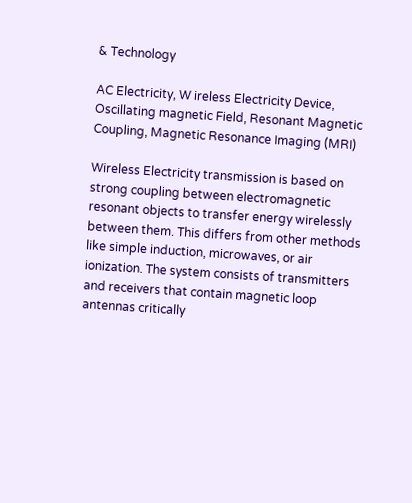& Technology

AC Electricity, W ireless Electricity Device, Oscillating magnetic Field, Resonant Magnetic Coupling, Magnetic Resonance Imaging (MRI)

Wireless Electricity transmission is based on strong coupling between electromagnetic resonant objects to transfer energy wirelessly between them. This differs from other methods like simple induction, microwaves, or air ionization. The system consists of transmitters and receivers that contain magnetic loop antennas critically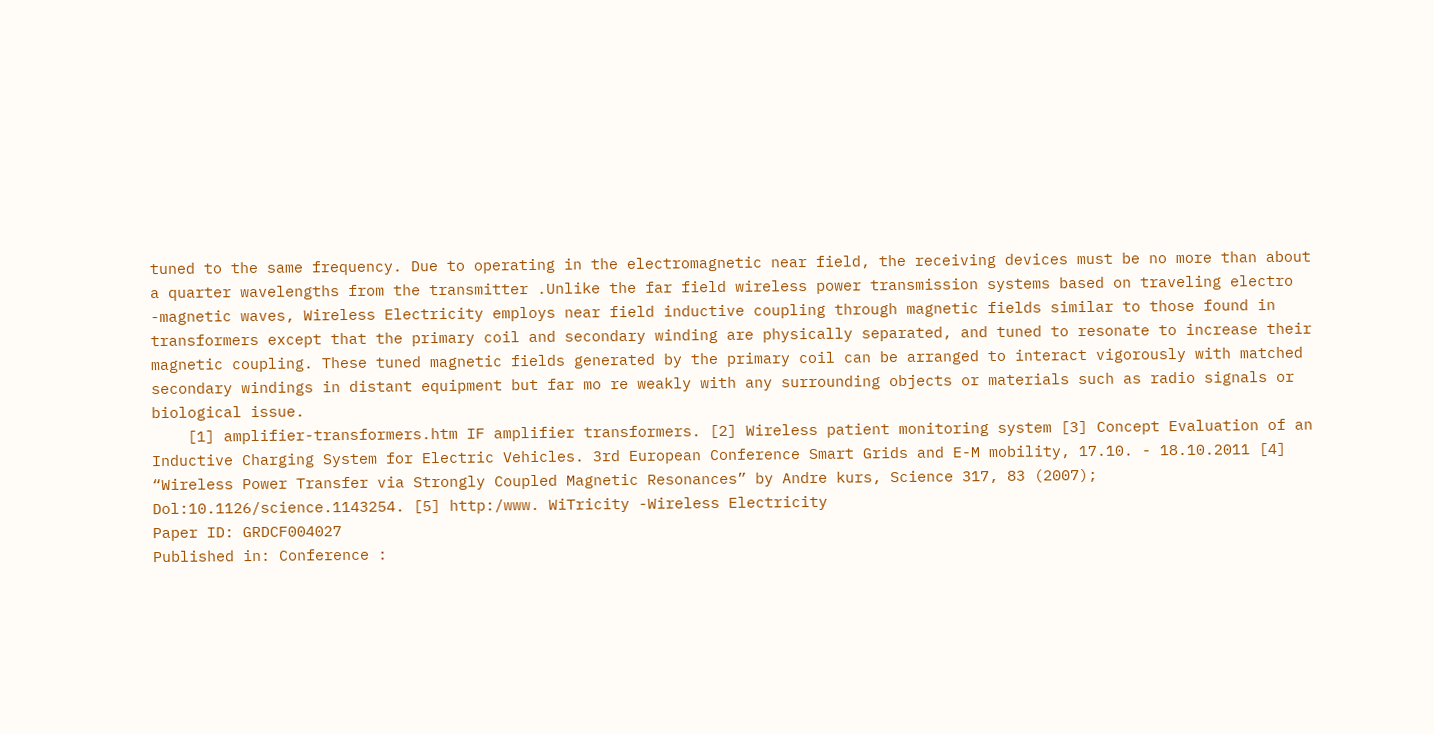tuned to the same frequency. Due to operating in the electromagnetic near field, the receiving devices must be no more than about a quarter wavelengths from the transmitter .Unlike the far field wireless power transmission systems based on traveling electro -magnetic waves, Wireless Electricity employs near field inductive coupling through magnetic fields similar to those found in transformers except that the primary coil and secondary winding are physically separated, and tuned to resonate to increase their magnetic coupling. These tuned magnetic fields generated by the primary coil can be arranged to interact vigorously with matched secondary windings in distant equipment but far mo re weakly with any surrounding objects or materials such as radio signals or biological issue.
    [1] amplifier-transformers.htm IF amplifier transformers. [2] Wireless patient monitoring system [3] Concept Evaluation of an Inductive Charging System for Electric Vehicles. 3rd European Conference Smart Grids and E-M mobility, 17.10. - 18.10.2011 [4] “Wireless Power Transfer via Strongly Coupled Magnetic Resonances” by Andre kurs, Science 317, 83 (2007); Dol:10.1126/science.1143254. [5] http:/www. WiTricity -Wireless Electricity
Paper ID: GRDCF004027
Published in: Conference :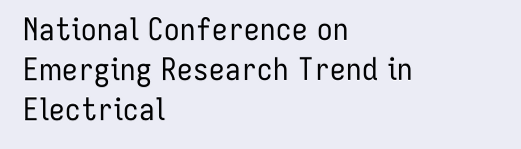National Conference on Emerging Research Trend in Electrical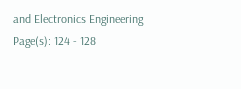and Electronics Engineering
Page(s): 124 - 128